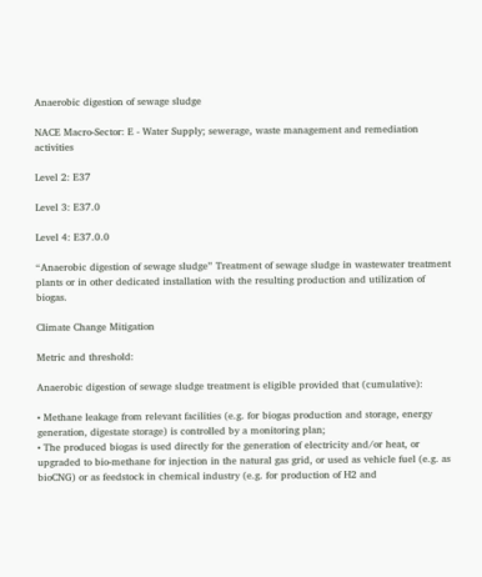Anaerobic digestion of sewage sludge

NACE Macro-Sector: E - Water Supply; sewerage, waste management and remediation activities

Level 2: E37

Level 3: E37.0

Level 4: E37.0.0

“Anaerobic digestion of sewage sludge” Treatment of sewage sludge in wastewater treatment plants or in other dedicated installation with the resulting production and utilization of biogas.

Climate Change Mitigation

Metric and threshold:

Anaerobic digestion of sewage sludge treatment is eligible provided that (cumulative):

• Methane leakage from relevant facilities (e.g. for biogas production and storage, energy generation, digestate storage) is controlled by a monitoring plan;
• The produced biogas is used directly for the generation of electricity and/or heat, or upgraded to bio-methane for injection in the natural gas grid, or used as vehicle fuel (e.g. as bioCNG) or as feedstock in chemical industry (e.g. for production of H2 and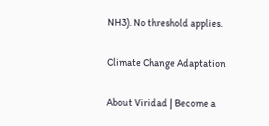NH3). No threshold applies.

Climate Change Adaptation

About Viridad | Become a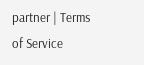partner | Terms of Service